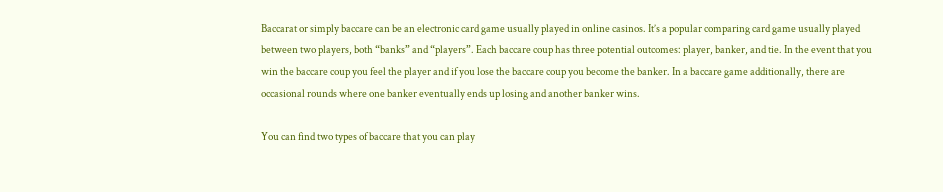Baccarat or simply baccare can be an electronic card game usually played in online casinos. It’s a popular comparing card game usually played between two players, both “banks” and “players”. Each baccare coup has three potential outcomes: player, banker, and tie. In the event that you win the baccare coup you feel the player and if you lose the baccare coup you become the banker. In a baccare game additionally, there are occasional rounds where one banker eventually ends up losing and another banker wins.

You can find two types of baccare that you can play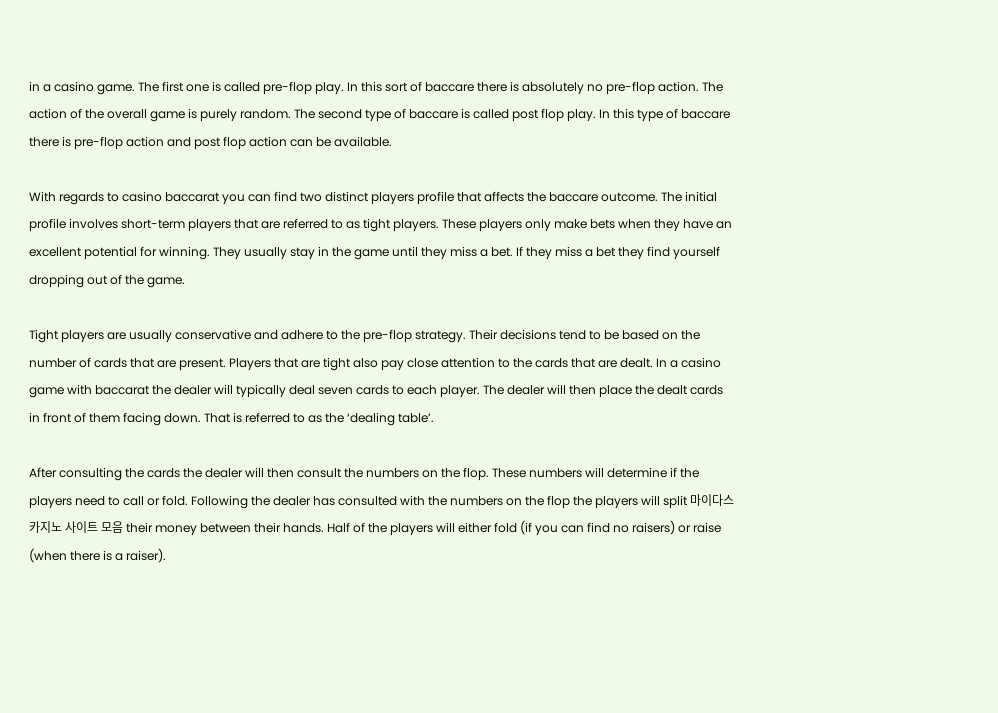in a casino game. The first one is called pre-flop play. In this sort of baccare there is absolutely no pre-flop action. The action of the overall game is purely random. The second type of baccare is called post flop play. In this type of baccare there is pre-flop action and post flop action can be available.

With regards to casino baccarat you can find two distinct players profile that affects the baccare outcome. The initial profile involves short-term players that are referred to as tight players. These players only make bets when they have an excellent potential for winning. They usually stay in the game until they miss a bet. If they miss a bet they find yourself dropping out of the game.

Tight players are usually conservative and adhere to the pre-flop strategy. Their decisions tend to be based on the number of cards that are present. Players that are tight also pay close attention to the cards that are dealt. In a casino game with baccarat the dealer will typically deal seven cards to each player. The dealer will then place the dealt cards in front of them facing down. That is referred to as the ‘dealing table’.

After consulting the cards the dealer will then consult the numbers on the flop. These numbers will determine if the players need to call or fold. Following the dealer has consulted with the numbers on the flop the players will split 마이다스 카지노 사이트 모음 their money between their hands. Half of the players will either fold (if you can find no raisers) or raise (when there is a raiser).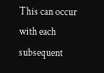This can occur with each subsequent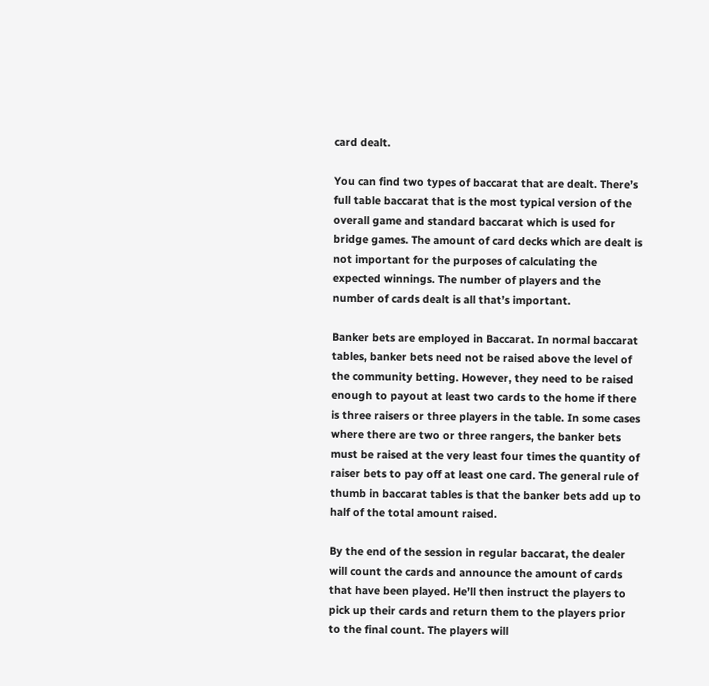card dealt.

You can find two types of baccarat that are dealt. There’s full table baccarat that is the most typical version of the overall game and standard baccarat which is used for bridge games. The amount of card decks which are dealt is not important for the purposes of calculating the expected winnings. The number of players and the number of cards dealt is all that’s important.

Banker bets are employed in Baccarat. In normal baccarat tables, banker bets need not be raised above the level of the community betting. However, they need to be raised enough to payout at least two cards to the home if there is three raisers or three players in the table. In some cases where there are two or three rangers, the banker bets must be raised at the very least four times the quantity of raiser bets to pay off at least one card. The general rule of thumb in baccarat tables is that the banker bets add up to half of the total amount raised.

By the end of the session in regular baccarat, the dealer will count the cards and announce the amount of cards that have been played. He’ll then instruct the players to pick up their cards and return them to the players prior to the final count. The players will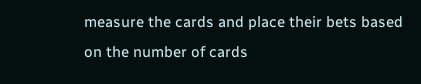measure the cards and place their bets based on the number of cards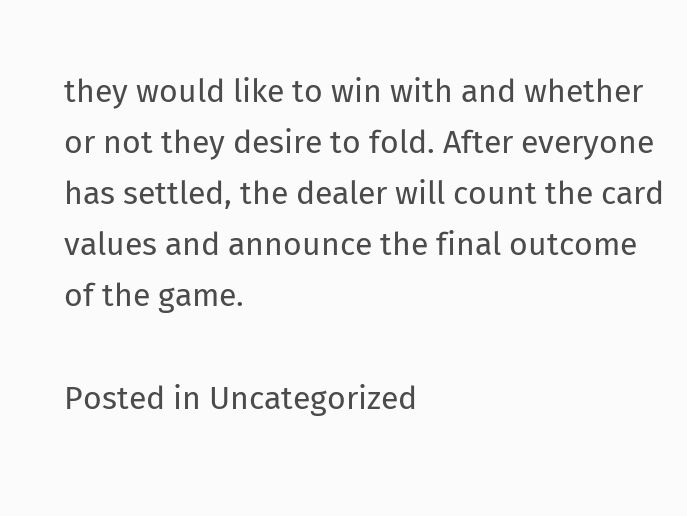they would like to win with and whether or not they desire to fold. After everyone has settled, the dealer will count the card values and announce the final outcome of the game.

Posted in Uncategorized